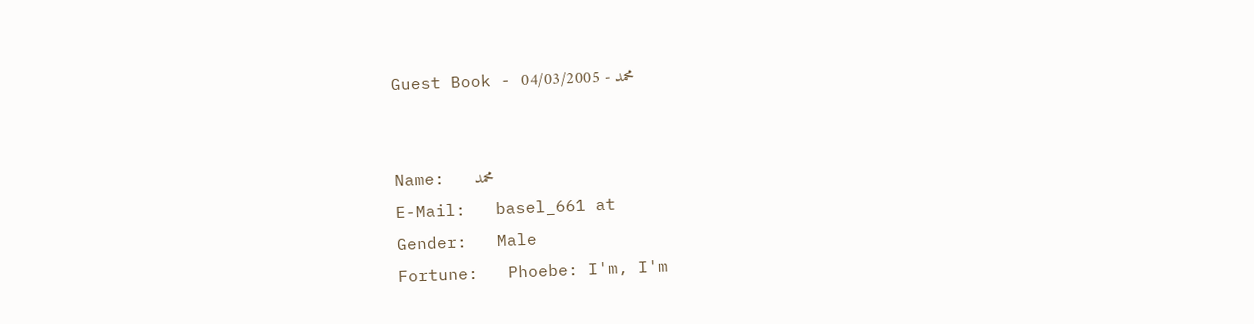Guest Book - محمد - 04/03/2005


Name:   محمد
E-Mail:   basel_661 at
Gender:   Male
Fortune:   Phoebe: I'm, I'm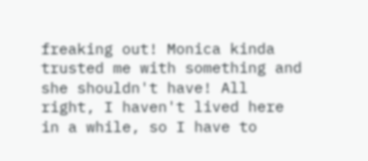freaking out! Monica kinda trusted me with something and she shouldn't have! All right, I haven't lived here in a while, so I have to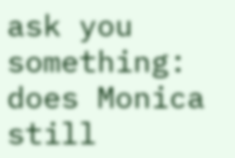ask you something: does Monica still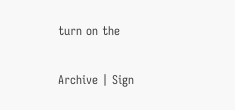turn on the

Archive | Sign